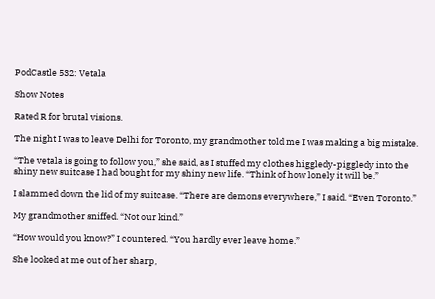PodCastle 532: Vetala

Show Notes

Rated R for brutal visions.

The night I was to leave Delhi for Toronto, my grandmother told me I was making a big mistake.

“The vetala is going to follow you,” she said, as I stuffed my clothes higgledy-piggledy into the shiny new suitcase I had bought for my shiny new life. “Think of how lonely it will be.”

I slammed down the lid of my suitcase. “There are demons everywhere,” I said. “Even Toronto.”

My grandmother sniffed. “Not our kind.”

“How would you know?” I countered. “You hardly ever leave home.”

She looked at me out of her sharp,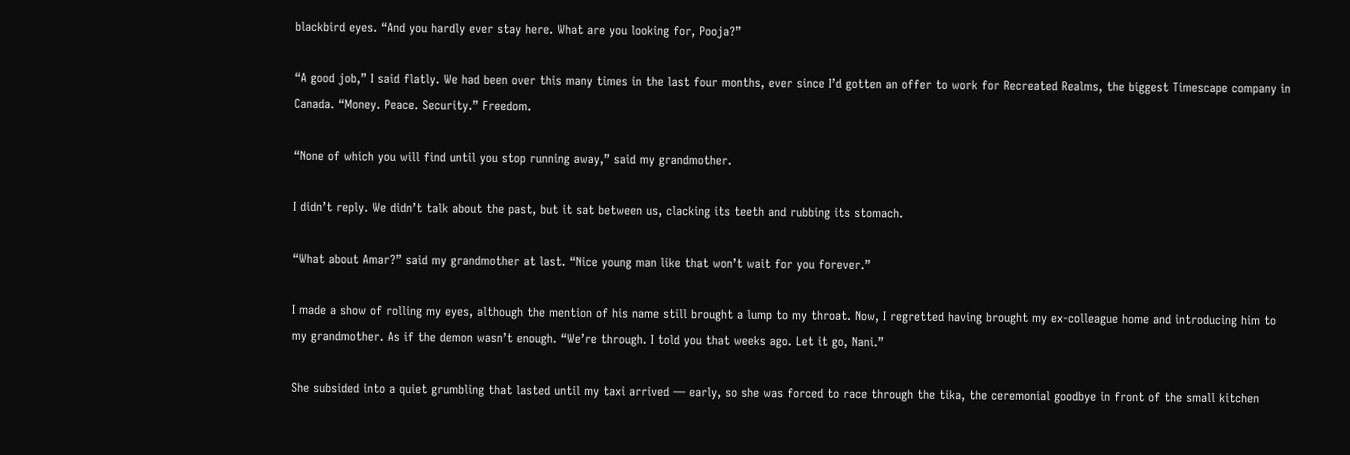blackbird eyes. “And you hardly ever stay here. What are you looking for, Pooja?”

“A good job,” I said flatly. We had been over this many times in the last four months, ever since I’d gotten an offer to work for Recreated Realms, the biggest Timescape company in Canada. “Money. Peace. Security.” Freedom.

“None of which you will find until you stop running away,” said my grandmother.

I didn’t reply. We didn’t talk about the past, but it sat between us, clacking its teeth and rubbing its stomach.

“What about Amar?” said my grandmother at last. “Nice young man like that won’t wait for you forever.”

I made a show of rolling my eyes, although the mention of his name still brought a lump to my throat. Now, I regretted having brought my ex-colleague home and introducing him to my grandmother. As if the demon wasn’t enough. “We’re through. I told you that weeks ago. Let it go, Nani.”

She subsided into a quiet grumbling that lasted until my taxi arrived — early, so she was forced to race through the tika, the ceremonial goodbye in front of the small kitchen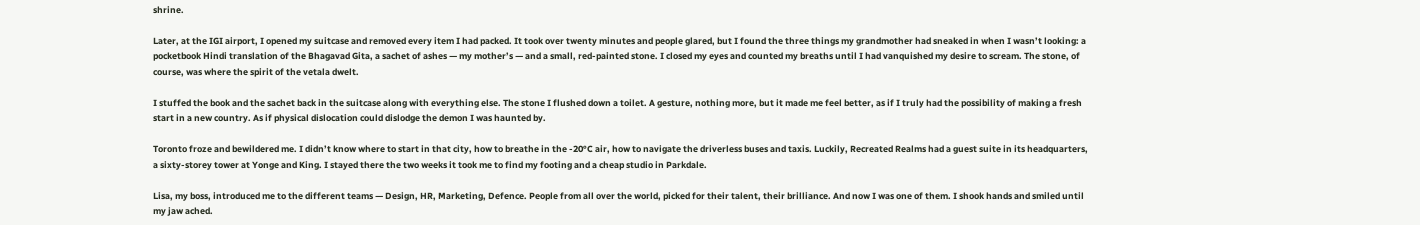shrine.

Later, at the IGI airport, I opened my suitcase and removed every item I had packed. It took over twenty minutes and people glared, but I found the three things my grandmother had sneaked in when I wasn’t looking: a pocketbook Hindi translation of the Bhagavad Gita, a sachet of ashes — my mother’s — and a small, red-painted stone. I closed my eyes and counted my breaths until I had vanquished my desire to scream. The stone, of course, was where the spirit of the vetala dwelt.

I stuffed the book and the sachet back in the suitcase along with everything else. The stone I flushed down a toilet. A gesture, nothing more, but it made me feel better, as if I truly had the possibility of making a fresh start in a new country. As if physical dislocation could dislodge the demon I was haunted by.

Toronto froze and bewildered me. I didn’t know where to start in that city, how to breathe in the -20°C air, how to navigate the driverless buses and taxis. Luckily, Recreated Realms had a guest suite in its headquarters, a sixty-storey tower at Yonge and King. I stayed there the two weeks it took me to find my footing and a cheap studio in Parkdale.

Lisa, my boss, introduced me to the different teams — Design, HR, Marketing, Defence. People from all over the world, picked for their talent, their brilliance. And now I was one of them. I shook hands and smiled until my jaw ached.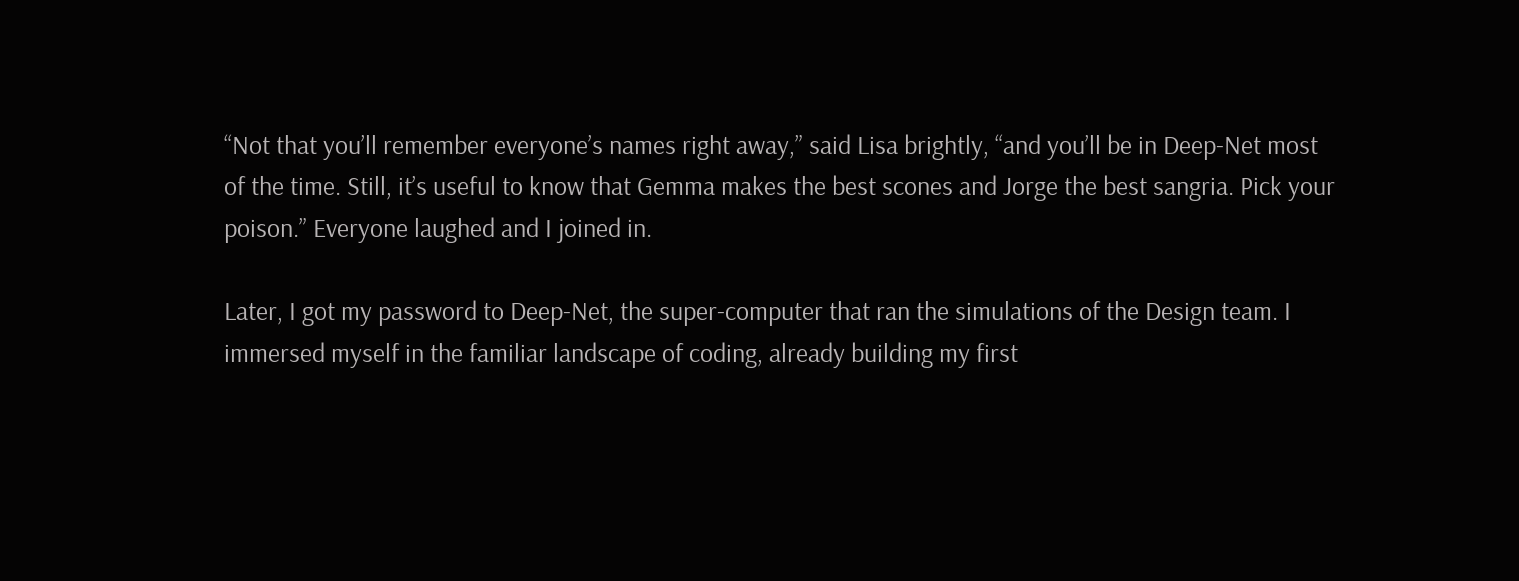“Not that you’ll remember everyone’s names right away,” said Lisa brightly, “and you’ll be in Deep-Net most of the time. Still, it’s useful to know that Gemma makes the best scones and Jorge the best sangria. Pick your poison.” Everyone laughed and I joined in.

Later, I got my password to Deep-Net, the super-computer that ran the simulations of the Design team. I immersed myself in the familiar landscape of coding, already building my first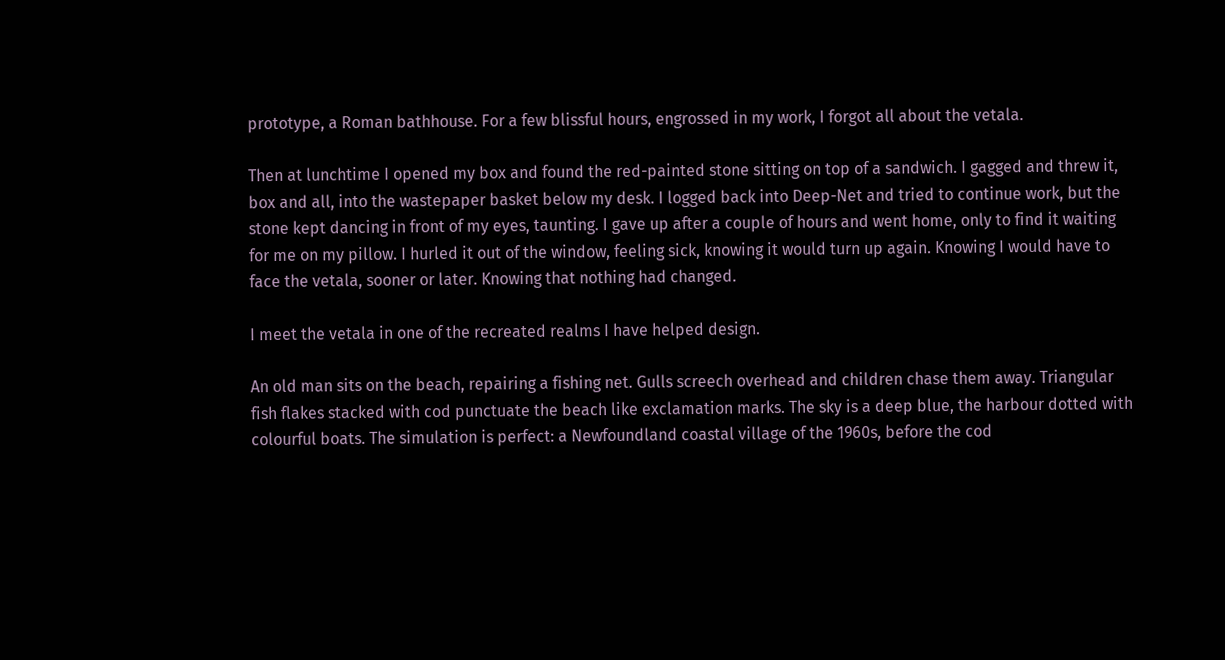prototype, a Roman bathhouse. For a few blissful hours, engrossed in my work, I forgot all about the vetala.

Then at lunchtime I opened my box and found the red-painted stone sitting on top of a sandwich. I gagged and threw it, box and all, into the wastepaper basket below my desk. I logged back into Deep-Net and tried to continue work, but the stone kept dancing in front of my eyes, taunting. I gave up after a couple of hours and went home, only to find it waiting for me on my pillow. I hurled it out of the window, feeling sick, knowing it would turn up again. Knowing I would have to face the vetala, sooner or later. Knowing that nothing had changed.

I meet the vetala in one of the recreated realms I have helped design.

An old man sits on the beach, repairing a fishing net. Gulls screech overhead and children chase them away. Triangular fish flakes stacked with cod punctuate the beach like exclamation marks. The sky is a deep blue, the harbour dotted with colourful boats. The simulation is perfect: a Newfoundland coastal village of the 1960s, before the cod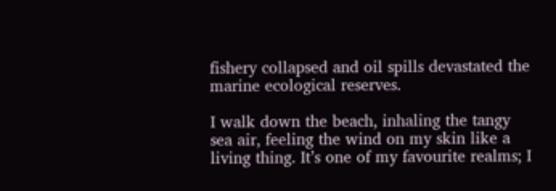fishery collapsed and oil spills devastated the marine ecological reserves.

I walk down the beach, inhaling the tangy sea air, feeling the wind on my skin like a living thing. It’s one of my favourite realms; I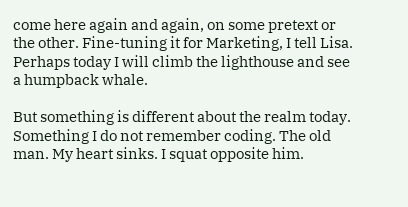come here again and again, on some pretext or the other. Fine-tuning it for Marketing, I tell Lisa. Perhaps today I will climb the lighthouse and see a humpback whale.

But something is different about the realm today. Something I do not remember coding. The old man. My heart sinks. I squat opposite him.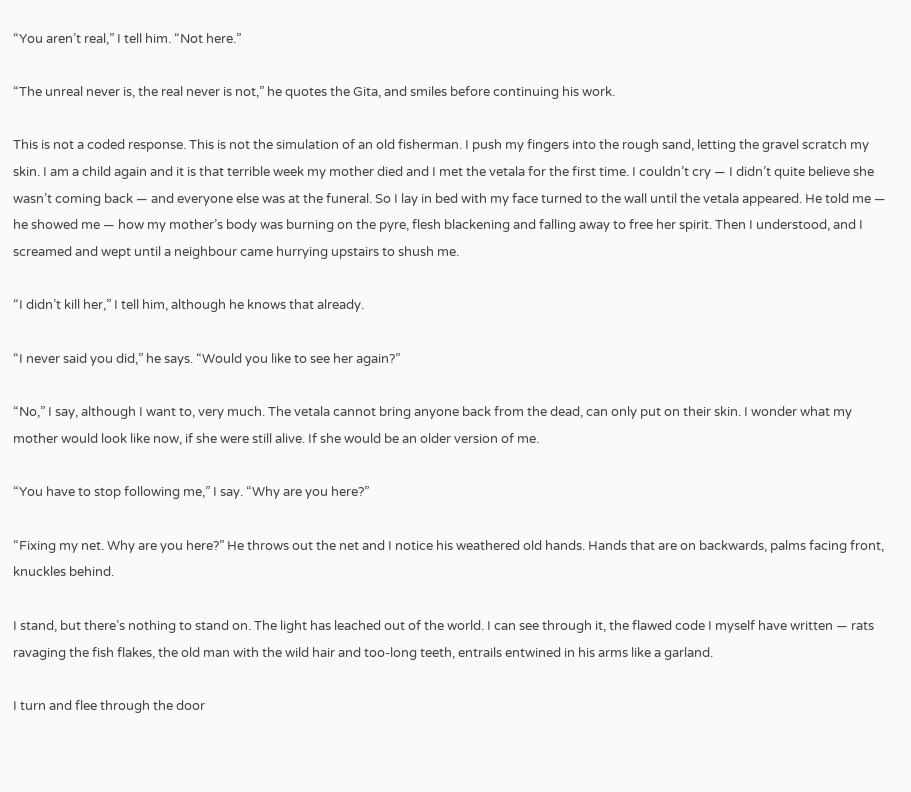“You aren’t real,” I tell him. “Not here.”

“The unreal never is, the real never is not,” he quotes the Gita, and smiles before continuing his work.

This is not a coded response. This is not the simulation of an old fisherman. I push my fingers into the rough sand, letting the gravel scratch my skin. I am a child again and it is that terrible week my mother died and I met the vetala for the first time. I couldn’t cry — I didn’t quite believe she wasn’t coming back — and everyone else was at the funeral. So I lay in bed with my face turned to the wall until the vetala appeared. He told me — he showed me — how my mother’s body was burning on the pyre, flesh blackening and falling away to free her spirit. Then I understood, and I screamed and wept until a neighbour came hurrying upstairs to shush me.

“I didn’t kill her,” I tell him, although he knows that already.

“I never said you did,” he says. “Would you like to see her again?”

“No,” I say, although I want to, very much. The vetala cannot bring anyone back from the dead, can only put on their skin. I wonder what my mother would look like now, if she were still alive. If she would be an older version of me.

“You have to stop following me,” I say. “Why are you here?”

“Fixing my net. Why are you here?” He throws out the net and I notice his weathered old hands. Hands that are on backwards, palms facing front, knuckles behind.

I stand, but there’s nothing to stand on. The light has leached out of the world. I can see through it, the flawed code I myself have written — rats ravaging the fish flakes, the old man with the wild hair and too-long teeth, entrails entwined in his arms like a garland.

I turn and flee through the door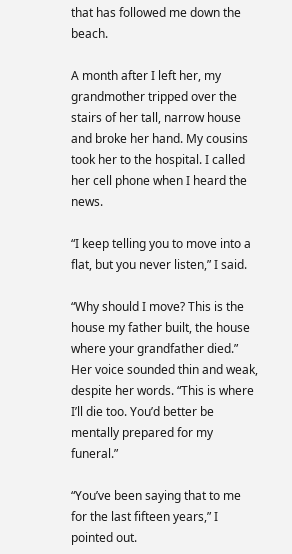that has followed me down the beach.

A month after I left her, my grandmother tripped over the stairs of her tall, narrow house and broke her hand. My cousins took her to the hospital. I called her cell phone when I heard the news.

“I keep telling you to move into a flat, but you never listen,” I said.

“Why should I move? This is the house my father built, the house where your grandfather died.” Her voice sounded thin and weak, despite her words. “This is where I’ll die too. You’d better be mentally prepared for my funeral.”

“You’ve been saying that to me for the last fifteen years,” I pointed out.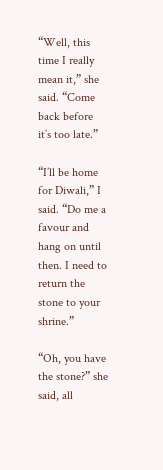“Well, this time I really mean it,” she said. “Come back before it’s too late.”

“I’ll be home for Diwali,” I said. “Do me a favour and hang on until then. I need to return the stone to your shrine.”

“Oh, you have the stone?” she said, all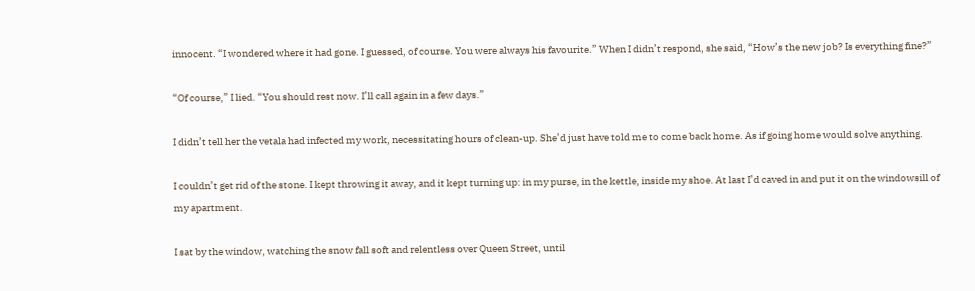innocent. “I wondered where it had gone. I guessed, of course. You were always his favourite.” When I didn’t respond, she said, “How’s the new job? Is everything fine?”

“Of course,” I lied. “You should rest now. I’ll call again in a few days.”

I didn’t tell her the vetala had infected my work, necessitating hours of clean-up. She’d just have told me to come back home. As if going home would solve anything.

I couldn’t get rid of the stone. I kept throwing it away, and it kept turning up: in my purse, in the kettle, inside my shoe. At last I’d caved in and put it on the windowsill of my apartment.

I sat by the window, watching the snow fall soft and relentless over Queen Street, until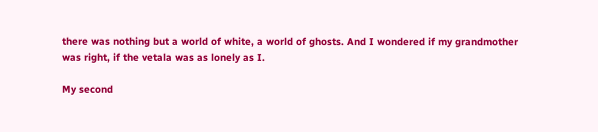there was nothing but a world of white, a world of ghosts. And I wondered if my grandmother was right, if the vetala was as lonely as I.

My second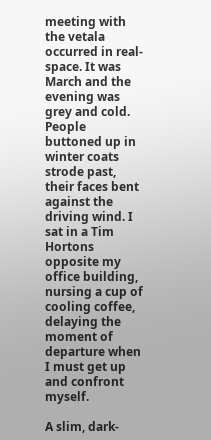meeting with the vetala occurred in real-space. It was March and the evening was grey and cold. People buttoned up in winter coats strode past, their faces bent against the driving wind. I sat in a Tim Hortons opposite my office building, nursing a cup of cooling coffee, delaying the moment of departure when I must get up and confront myself.

A slim, dark-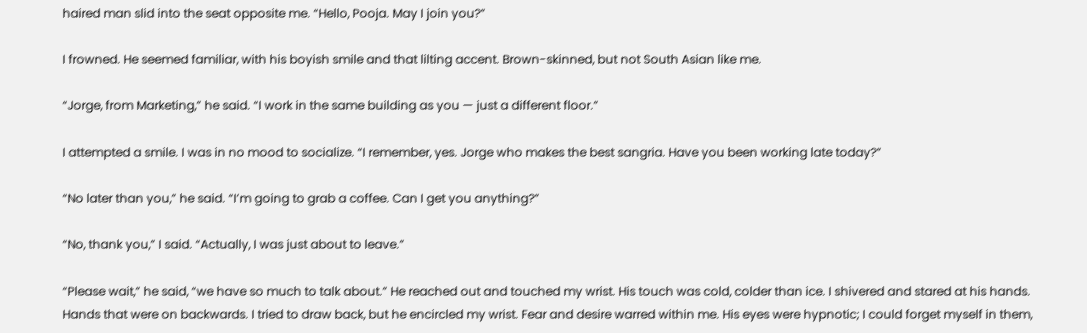haired man slid into the seat opposite me. “Hello, Pooja. May I join you?”

I frowned. He seemed familiar, with his boyish smile and that lilting accent. Brown-skinned, but not South Asian like me.

“Jorge, from Marketing,” he said. “I work in the same building as you — just a different floor.”

I attempted a smile. I was in no mood to socialize. “I remember, yes. Jorge who makes the best sangria. Have you been working late today?”

“No later than you,” he said. “I’m going to grab a coffee. Can I get you anything?”

“No, thank you,” I said. “Actually, I was just about to leave.”

“Please wait,” he said, “we have so much to talk about.” He reached out and touched my wrist. His touch was cold, colder than ice. I shivered and stared at his hands. Hands that were on backwards. I tried to draw back, but he encircled my wrist. Fear and desire warred within me. His eyes were hypnotic; I could forget myself in them,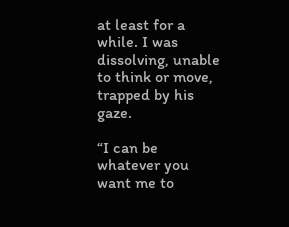at least for a while. I was dissolving, unable to think or move, trapped by his gaze.

“I can be whatever you want me to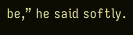be,” he said softly.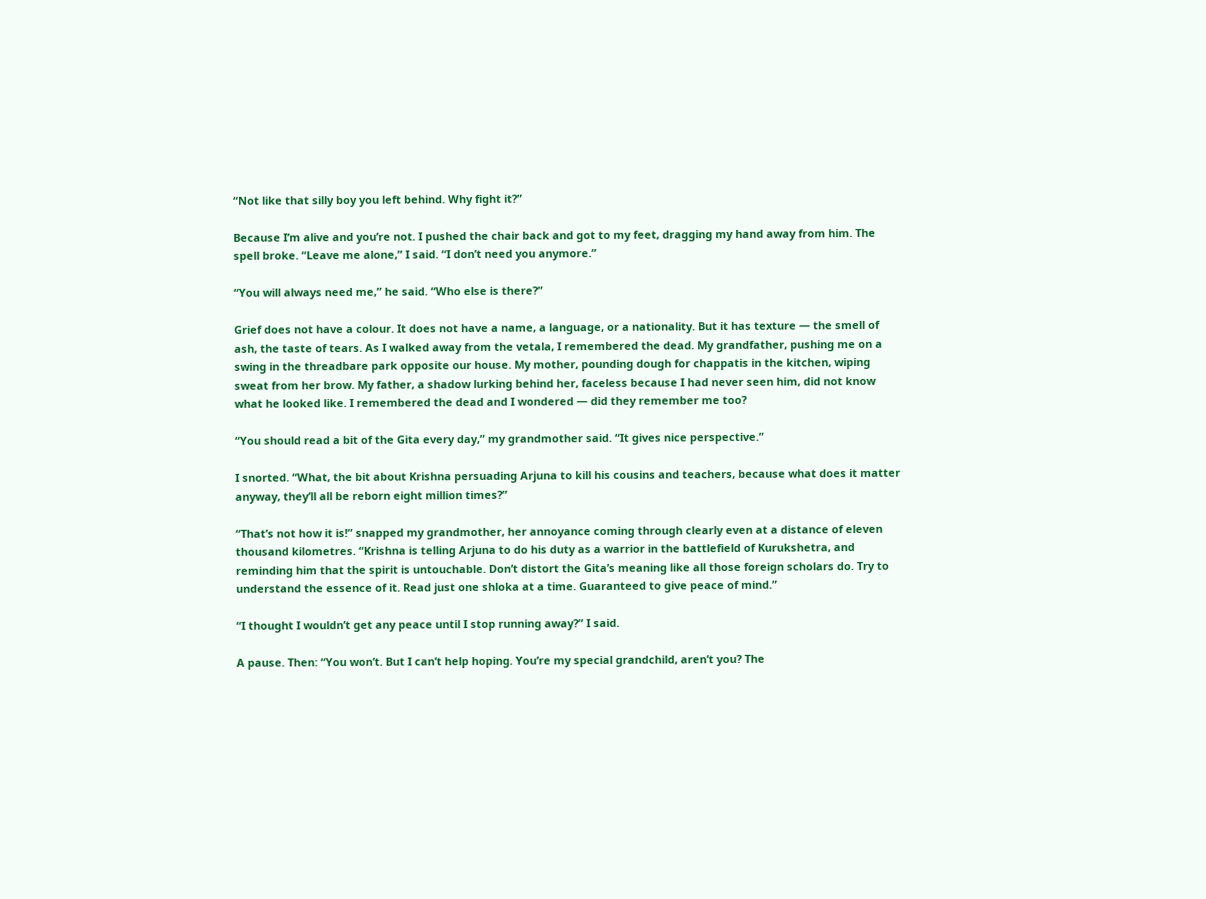“Not like that silly boy you left behind. Why fight it?”

Because I’m alive and you’re not. I pushed the chair back and got to my feet, dragging my hand away from him. The spell broke. “Leave me alone,” I said. “I don’t need you anymore.”

“You will always need me,” he said. “Who else is there?”

Grief does not have a colour. It does not have a name, a language, or a nationality. But it has texture — the smell of ash, the taste of tears. As I walked away from the vetala, I remembered the dead. My grandfather, pushing me on a swing in the threadbare park opposite our house. My mother, pounding dough for chappatis in the kitchen, wiping sweat from her brow. My father, a shadow lurking behind her, faceless because I had never seen him, did not know what he looked like. I remembered the dead and I wondered — did they remember me too?

“You should read a bit of the Gita every day,” my grandmother said. “It gives nice perspective.”

I snorted. “What, the bit about Krishna persuading Arjuna to kill his cousins and teachers, because what does it matter anyway, they’ll all be reborn eight million times?”

“That’s not how it is!” snapped my grandmother, her annoyance coming through clearly even at a distance of eleven thousand kilometres. “Krishna is telling Arjuna to do his duty as a warrior in the battlefield of Kurukshetra, and reminding him that the spirit is untouchable. Don’t distort the Gita’s meaning like all those foreign scholars do. Try to understand the essence of it. Read just one shloka at a time. Guaranteed to give peace of mind.”

“I thought I wouldn’t get any peace until I stop running away?” I said.

A pause. Then: “You won’t. But I can’t help hoping. You’re my special grandchild, aren’t you? The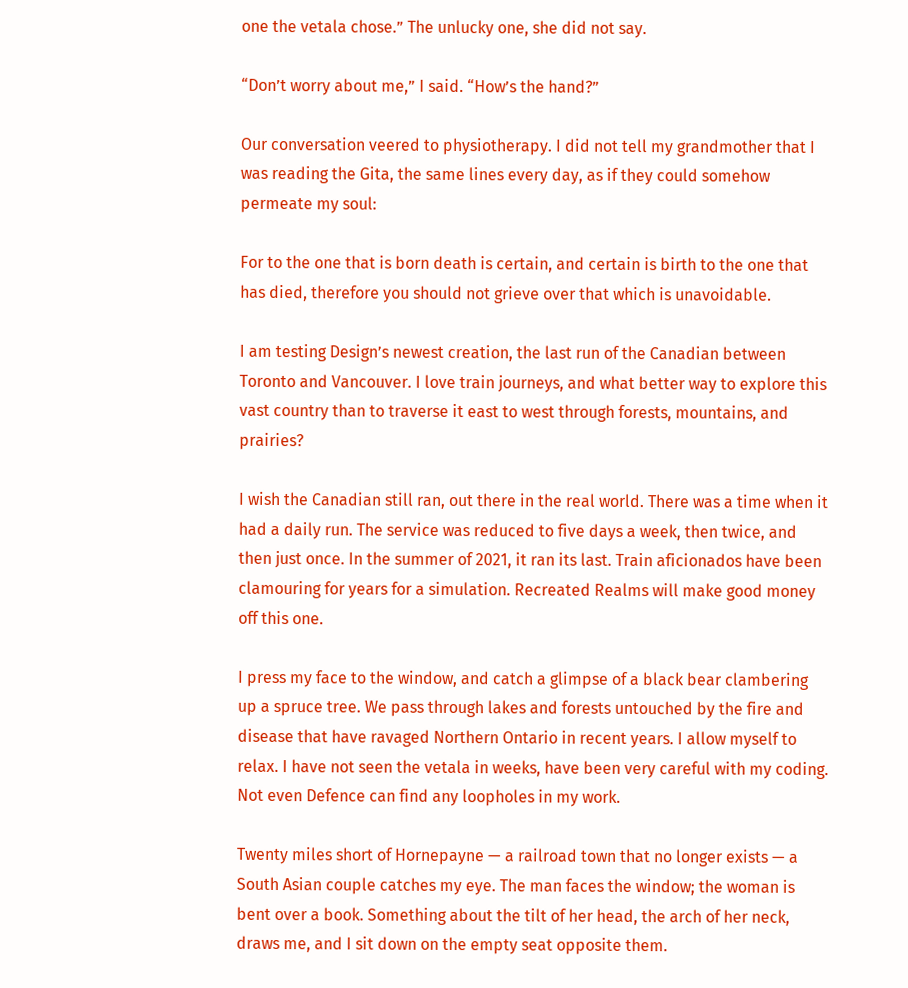one the vetala chose.” The unlucky one, she did not say.

“Don’t worry about me,” I said. “How’s the hand?”

Our conversation veered to physiotherapy. I did not tell my grandmother that I was reading the Gita, the same lines every day, as if they could somehow permeate my soul:

For to the one that is born death is certain, and certain is birth to the one that has died, therefore you should not grieve over that which is unavoidable.

I am testing Design’s newest creation, the last run of the Canadian between Toronto and Vancouver. I love train journeys, and what better way to explore this vast country than to traverse it east to west through forests, mountains, and prairies?

I wish the Canadian still ran, out there in the real world. There was a time when it had a daily run. The service was reduced to five days a week, then twice, and then just once. In the summer of 2021, it ran its last. Train aficionados have been clamouring for years for a simulation. Recreated Realms will make good money off this one.

I press my face to the window, and catch a glimpse of a black bear clambering up a spruce tree. We pass through lakes and forests untouched by the fire and disease that have ravaged Northern Ontario in recent years. I allow myself to relax. I have not seen the vetala in weeks, have been very careful with my coding. Not even Defence can find any loopholes in my work.

Twenty miles short of Hornepayne — a railroad town that no longer exists — a South Asian couple catches my eye. The man faces the window; the woman is bent over a book. Something about the tilt of her head, the arch of her neck, draws me, and I sit down on the empty seat opposite them.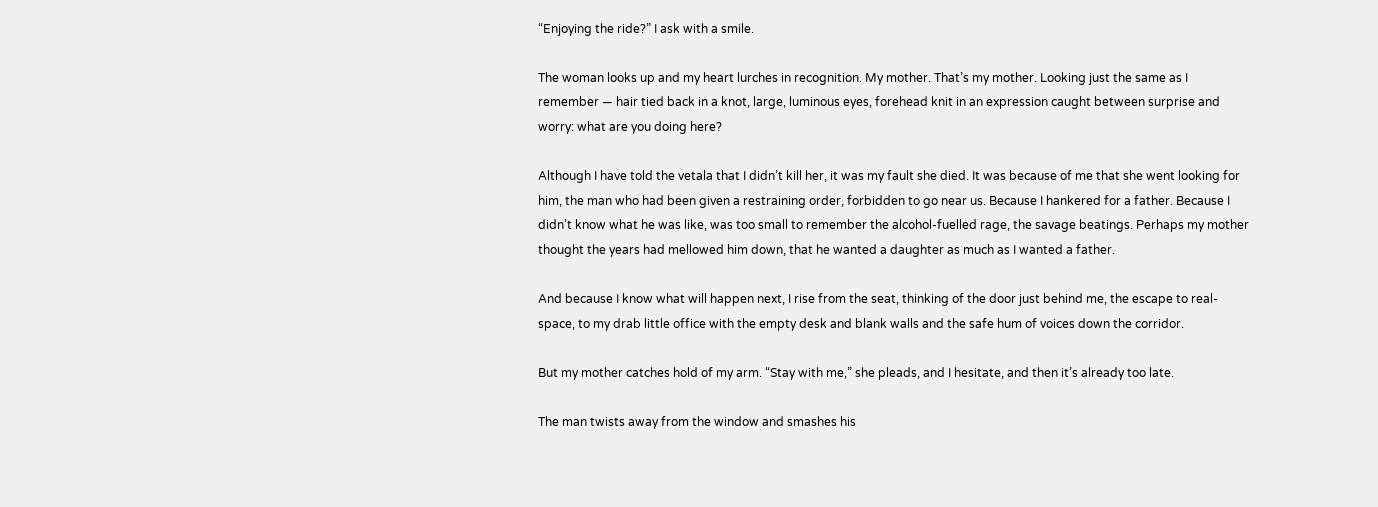“Enjoying the ride?” I ask with a smile.

The woman looks up and my heart lurches in recognition. My mother. That’s my mother. Looking just the same as I remember — hair tied back in a knot, large, luminous eyes, forehead knit in an expression caught between surprise and worry: what are you doing here?

Although I have told the vetala that I didn’t kill her, it was my fault she died. It was because of me that she went looking for him, the man who had been given a restraining order, forbidden to go near us. Because I hankered for a father. Because I didn’t know what he was like, was too small to remember the alcohol-fuelled rage, the savage beatings. Perhaps my mother thought the years had mellowed him down, that he wanted a daughter as much as I wanted a father.

And because I know what will happen next, I rise from the seat, thinking of the door just behind me, the escape to real-space, to my drab little office with the empty desk and blank walls and the safe hum of voices down the corridor.

But my mother catches hold of my arm. “Stay with me,” she pleads, and I hesitate, and then it’s already too late.

The man twists away from the window and smashes his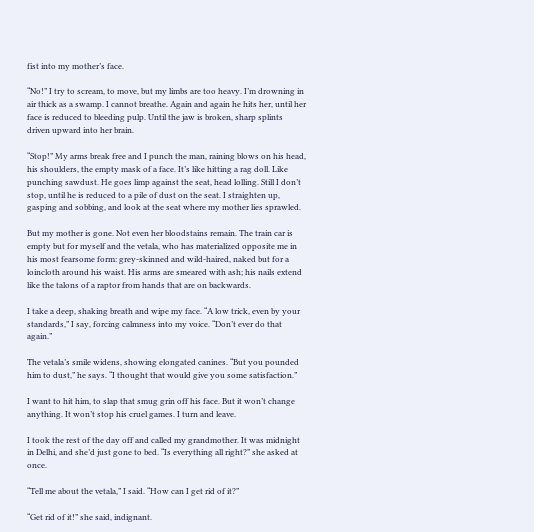fist into my mother’s face.

“No!” I try to scream, to move, but my limbs are too heavy. I’m drowning in air thick as a swamp. I cannot breathe. Again and again he hits her, until her face is reduced to bleeding pulp. Until the jaw is broken, sharp splints driven upward into her brain.

“Stop!” My arms break free and I punch the man, raining blows on his head, his shoulders, the empty mask of a face. It’s like hitting a rag doll. Like punching sawdust. He goes limp against the seat, head lolling. Still I don’t stop, until he is reduced to a pile of dust on the seat. I straighten up, gasping and sobbing, and look at the seat where my mother lies sprawled.

But my mother is gone. Not even her bloodstains remain. The train car is empty but for myself and the vetala, who has materialized opposite me in his most fearsome form: grey-skinned and wild-haired, naked but for a loincloth around his waist. His arms are smeared with ash; his nails extend like the talons of a raptor from hands that are on backwards.

I take a deep, shaking breath and wipe my face. “A low trick, even by your standards,” I say, forcing calmness into my voice. “Don’t ever do that again.”

The vetala’s smile widens, showing elongated canines. “But you pounded him to dust,” he says. “I thought that would give you some satisfaction.”

I want to hit him, to slap that smug grin off his face. But it won’t change anything. It won’t stop his cruel games. I turn and leave.

I took the rest of the day off and called my grandmother. It was midnight in Delhi, and she’d just gone to bed. “Is everything all right?” she asked at once.

“Tell me about the vetala,” I said. “How can I get rid of it?”

“Get rid of it!” she said, indignant.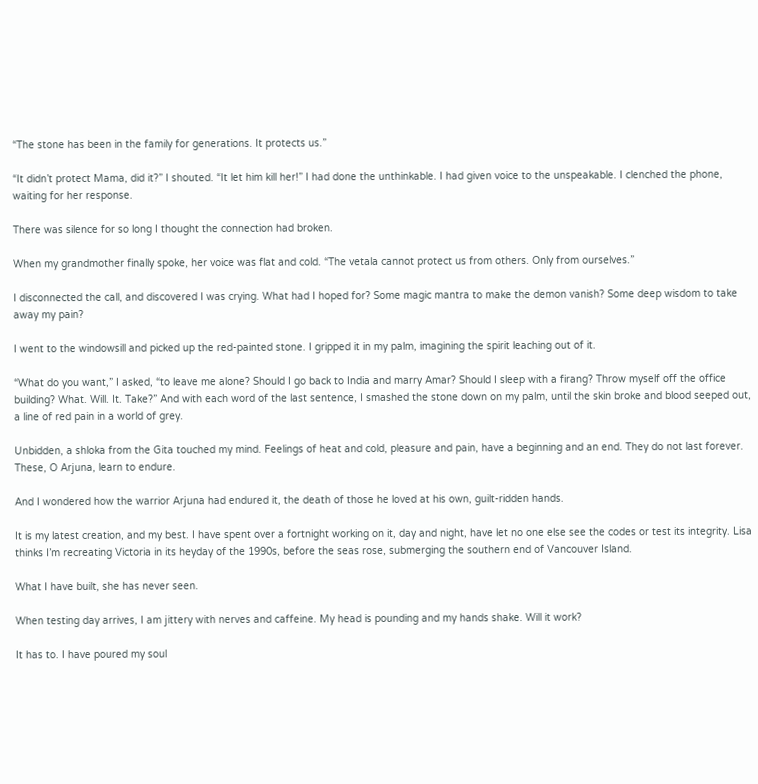“The stone has been in the family for generations. It protects us.”

“It didn’t protect Mama, did it?” I shouted. “It let him kill her!” I had done the unthinkable. I had given voice to the unspeakable. I clenched the phone, waiting for her response.

There was silence for so long I thought the connection had broken.

When my grandmother finally spoke, her voice was flat and cold. “The vetala cannot protect us from others. Only from ourselves.”

I disconnected the call, and discovered I was crying. What had I hoped for? Some magic mantra to make the demon vanish? Some deep wisdom to take away my pain?

I went to the windowsill and picked up the red-painted stone. I gripped it in my palm, imagining the spirit leaching out of it.

“What do you want,” I asked, “to leave me alone? Should I go back to India and marry Amar? Should I sleep with a firang? Throw myself off the office building? What. Will. It. Take?” And with each word of the last sentence, I smashed the stone down on my palm, until the skin broke and blood seeped out, a line of red pain in a world of grey.

Unbidden, a shloka from the Gita touched my mind. Feelings of heat and cold, pleasure and pain, have a beginning and an end. They do not last forever. These, O Arjuna, learn to endure.

And I wondered how the warrior Arjuna had endured it, the death of those he loved at his own, guilt-ridden hands.

It is my latest creation, and my best. I have spent over a fortnight working on it, day and night, have let no one else see the codes or test its integrity. Lisa thinks I’m recreating Victoria in its heyday of the 1990s, before the seas rose, submerging the southern end of Vancouver Island.

What I have built, she has never seen.

When testing day arrives, I am jittery with nerves and caffeine. My head is pounding and my hands shake. Will it work?

It has to. I have poured my soul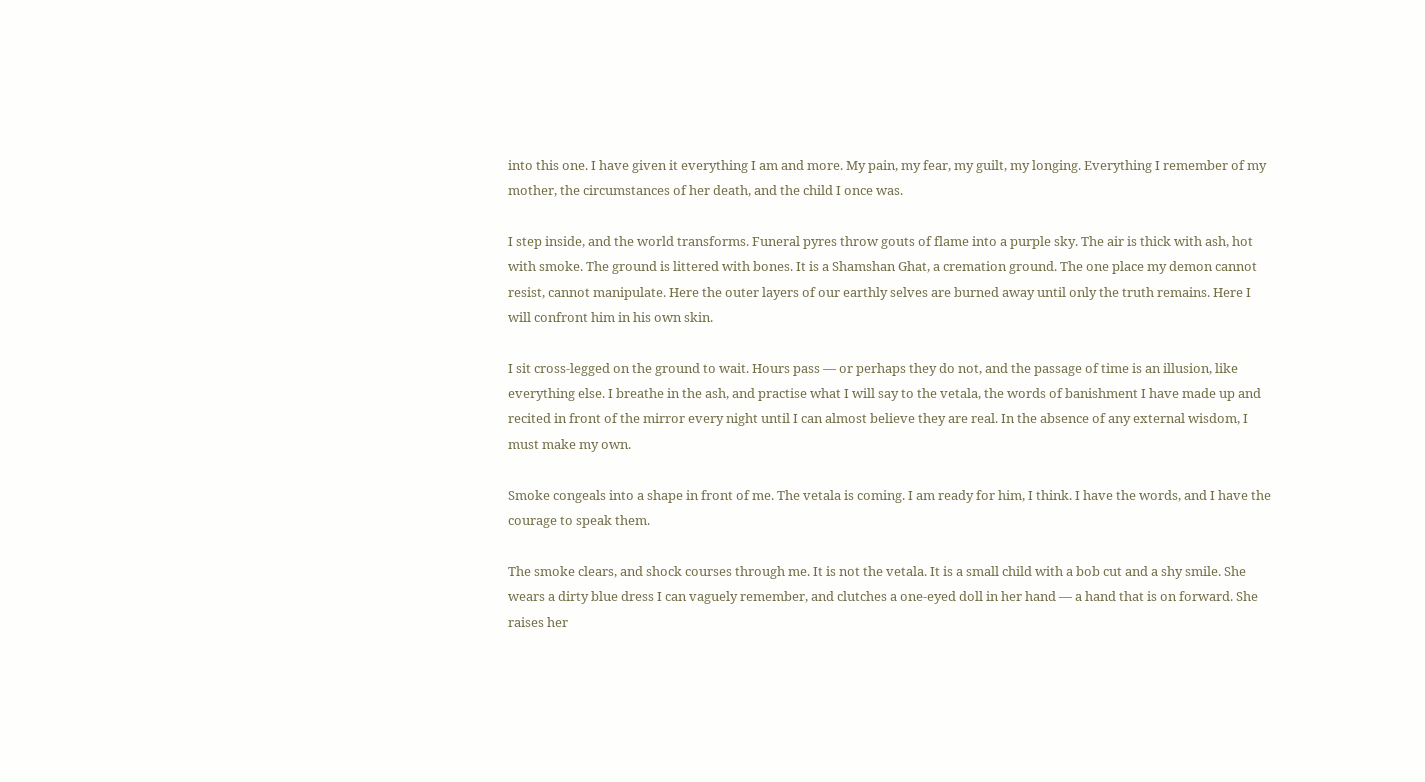into this one. I have given it everything I am and more. My pain, my fear, my guilt, my longing. Everything I remember of my mother, the circumstances of her death, and the child I once was.

I step inside, and the world transforms. Funeral pyres throw gouts of flame into a purple sky. The air is thick with ash, hot with smoke. The ground is littered with bones. It is a Shamshan Ghat, a cremation ground. The one place my demon cannot resist, cannot manipulate. Here the outer layers of our earthly selves are burned away until only the truth remains. Here I will confront him in his own skin.

I sit cross-legged on the ground to wait. Hours pass — or perhaps they do not, and the passage of time is an illusion, like everything else. I breathe in the ash, and practise what I will say to the vetala, the words of banishment I have made up and recited in front of the mirror every night until I can almost believe they are real. In the absence of any external wisdom, I must make my own.

Smoke congeals into a shape in front of me. The vetala is coming. I am ready for him, I think. I have the words, and I have the courage to speak them.

The smoke clears, and shock courses through me. It is not the vetala. It is a small child with a bob cut and a shy smile. She wears a dirty blue dress I can vaguely remember, and clutches a one-eyed doll in her hand — a hand that is on forward. She raises her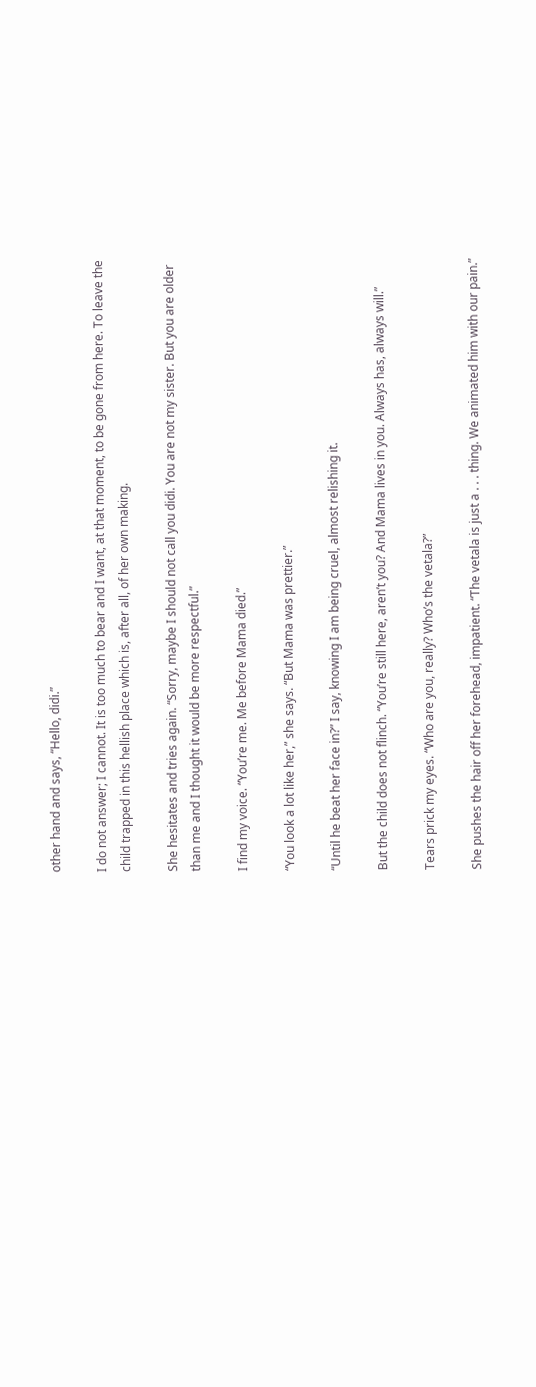other hand and says, “Hello, didi.”

I do not answer; I cannot. It is too much to bear and I want, at that moment, to be gone from here. To leave the child trapped in this hellish place which is, after all, of her own making.

She hesitates and tries again. “Sorry, maybe I should not call you didi. You are not my sister. But you are older than me and I thought it would be more respectful.”

I find my voice. “You’re me. Me before Mama died.”

“You look a lot like her,” she says. “But Mama was prettier.”

“Until he beat her face in?” I say, knowing I am being cruel, almost relishing it.

But the child does not flinch. “You’re still here, aren’t you? And Mama lives in you. Always has, always will.”

Tears prick my eyes. “Who are you, really? Who’s the vetala?”

She pushes the hair off her forehead, impatient. “The vetala is just a . . . thing. We animated him with our pain.”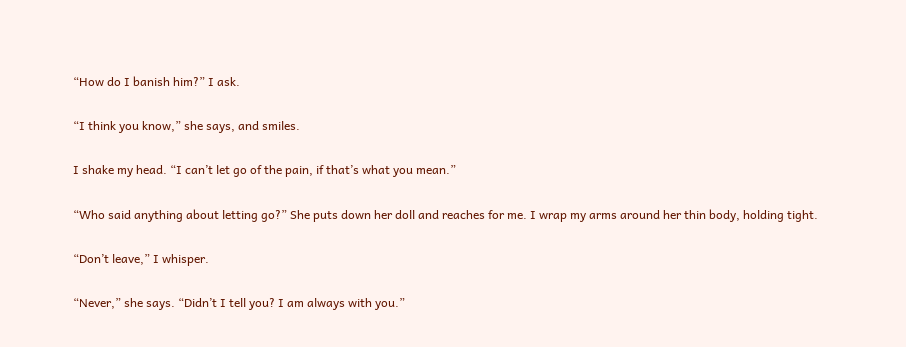“How do I banish him?” I ask.

“I think you know,” she says, and smiles.

I shake my head. “I can’t let go of the pain, if that’s what you mean.”

“Who said anything about letting go?” She puts down her doll and reaches for me. I wrap my arms around her thin body, holding tight.

“Don’t leave,” I whisper.

“Never,” she says. “Didn’t I tell you? I am always with you.”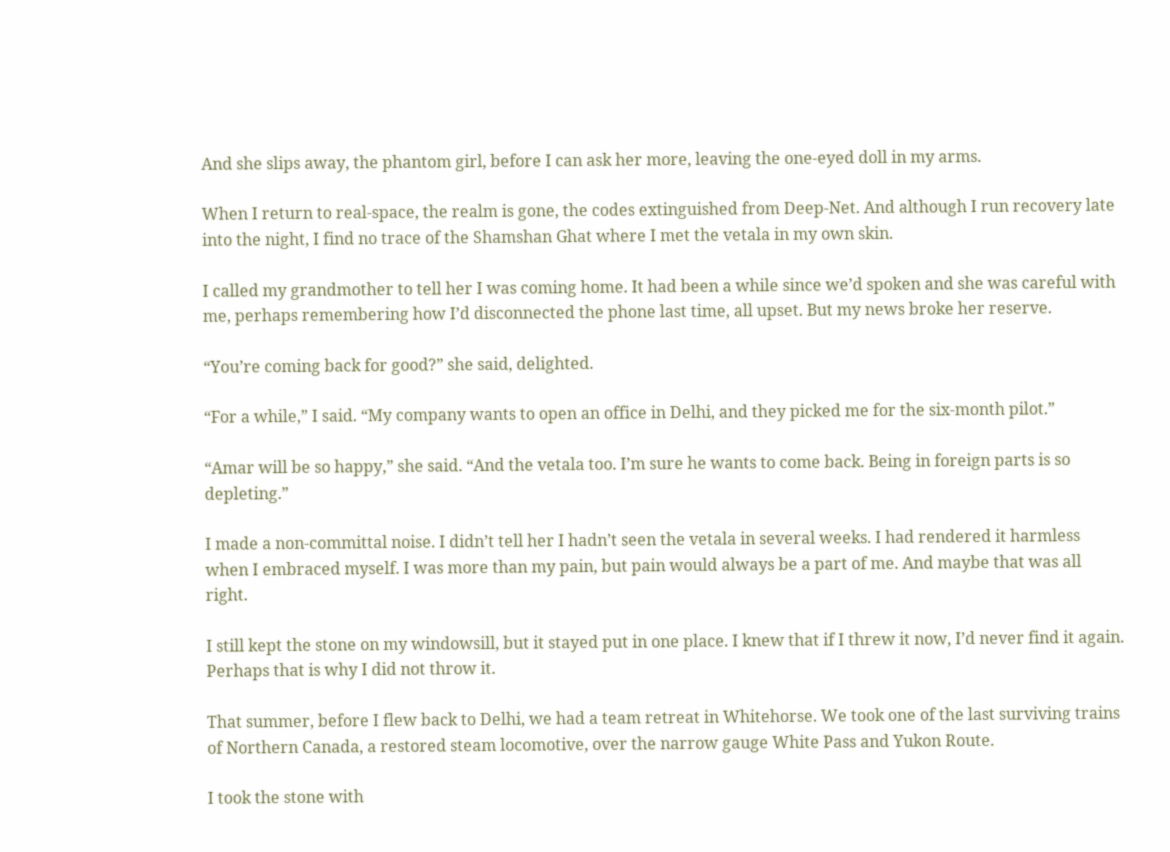And she slips away, the phantom girl, before I can ask her more, leaving the one-eyed doll in my arms.

When I return to real-space, the realm is gone, the codes extinguished from Deep-Net. And although I run recovery late into the night, I find no trace of the Shamshan Ghat where I met the vetala in my own skin.

I called my grandmother to tell her I was coming home. It had been a while since we’d spoken and she was careful with me, perhaps remembering how I’d disconnected the phone last time, all upset. But my news broke her reserve.

“You’re coming back for good?” she said, delighted.

“For a while,” I said. “My company wants to open an office in Delhi, and they picked me for the six-month pilot.”

“Amar will be so happy,” she said. “And the vetala too. I’m sure he wants to come back. Being in foreign parts is so depleting.”

I made a non-committal noise. I didn’t tell her I hadn’t seen the vetala in several weeks. I had rendered it harmless when I embraced myself. I was more than my pain, but pain would always be a part of me. And maybe that was all right.

I still kept the stone on my windowsill, but it stayed put in one place. I knew that if I threw it now, I’d never find it again. Perhaps that is why I did not throw it.

That summer, before I flew back to Delhi, we had a team retreat in Whitehorse. We took one of the last surviving trains of Northern Canada, a restored steam locomotive, over the narrow gauge White Pass and Yukon Route.

I took the stone with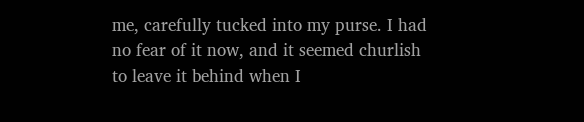me, carefully tucked into my purse. I had no fear of it now, and it seemed churlish to leave it behind when I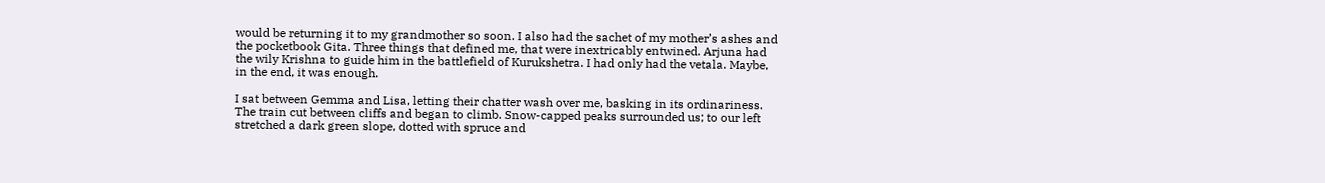would be returning it to my grandmother so soon. I also had the sachet of my mother’s ashes and the pocketbook Gita. Three things that defined me, that were inextricably entwined. Arjuna had the wily Krishna to guide him in the battlefield of Kurukshetra. I had only had the vetala. Maybe, in the end, it was enough.

I sat between Gemma and Lisa, letting their chatter wash over me, basking in its ordinariness. The train cut between cliffs and began to climb. Snow-capped peaks surrounded us; to our left stretched a dark green slope, dotted with spruce and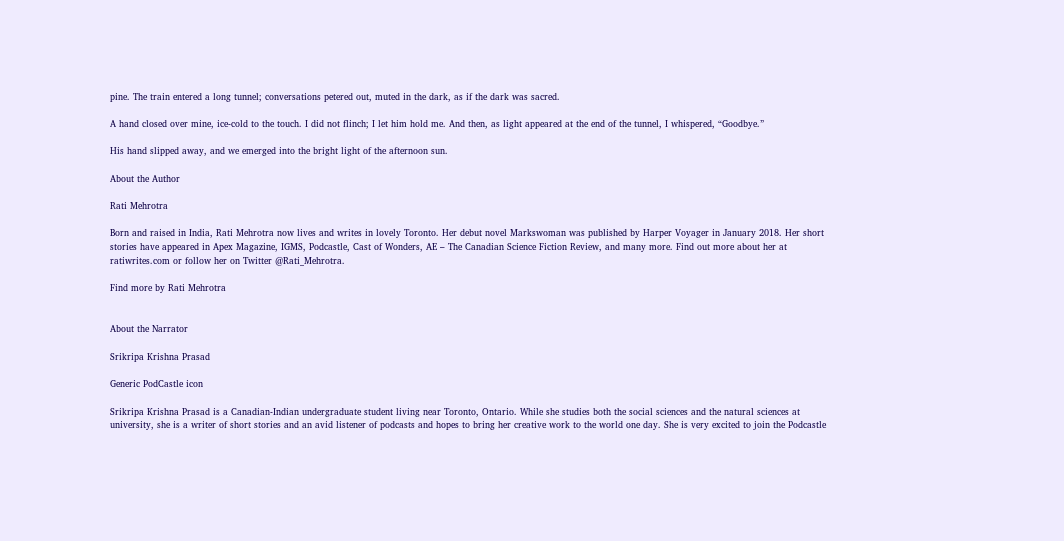pine. The train entered a long tunnel; conversations petered out, muted in the dark, as if the dark was sacred.

A hand closed over mine, ice-cold to the touch. I did not flinch; I let him hold me. And then, as light appeared at the end of the tunnel, I whispered, “Goodbye.”

His hand slipped away, and we emerged into the bright light of the afternoon sun.

About the Author

Rati Mehrotra

Born and raised in India, Rati Mehrotra now lives and writes in lovely Toronto. Her debut novel Markswoman was published by Harper Voyager in January 2018. Her short stories have appeared in Apex Magazine, IGMS, Podcastle, Cast of Wonders, AE – The Canadian Science Fiction Review, and many more. Find out more about her at ratiwrites.com or follow her on Twitter @Rati_Mehrotra.

Find more by Rati Mehrotra


About the Narrator

Srikripa Krishna Prasad

Generic PodCastle icon

Srikripa Krishna Prasad is a Canadian-Indian undergraduate student living near Toronto, Ontario. While she studies both the social sciences and the natural sciences at university, she is a writer of short stories and an avid listener of podcasts and hopes to bring her creative work to the world one day. She is very excited to join the Podcastle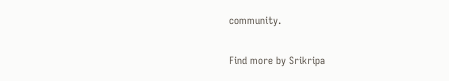community.

Find more by Srikripa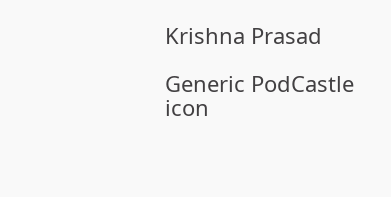Krishna Prasad

Generic PodCastle icon